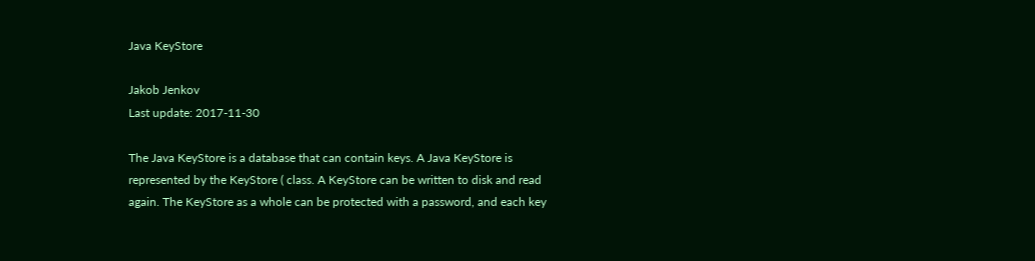Java KeyStore

Jakob Jenkov
Last update: 2017-11-30

The Java KeyStore is a database that can contain keys. A Java KeyStore is represented by the KeyStore ( class. A KeyStore can be written to disk and read again. The KeyStore as a whole can be protected with a password, and each key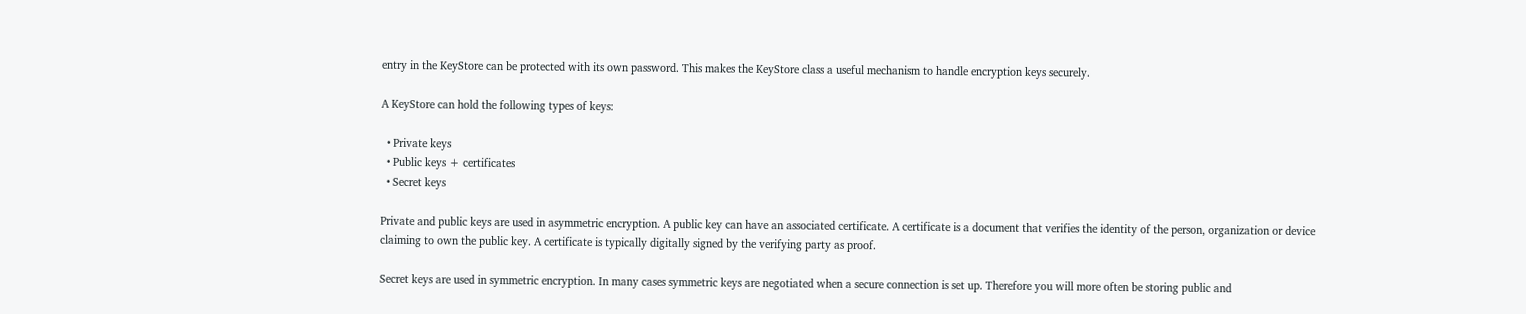entry in the KeyStore can be protected with its own password. This makes the KeyStore class a useful mechanism to handle encryption keys securely.

A KeyStore can hold the following types of keys:

  • Private keys
  • Public keys + certificates
  • Secret keys

Private and public keys are used in asymmetric encryption. A public key can have an associated certificate. A certificate is a document that verifies the identity of the person, organization or device claiming to own the public key. A certificate is typically digitally signed by the verifying party as proof.

Secret keys are used in symmetric encryption. In many cases symmetric keys are negotiated when a secure connection is set up. Therefore you will more often be storing public and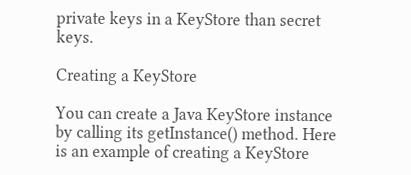private keys in a KeyStore than secret keys.

Creating a KeyStore

You can create a Java KeyStore instance by calling its getInstance() method. Here is an example of creating a KeyStore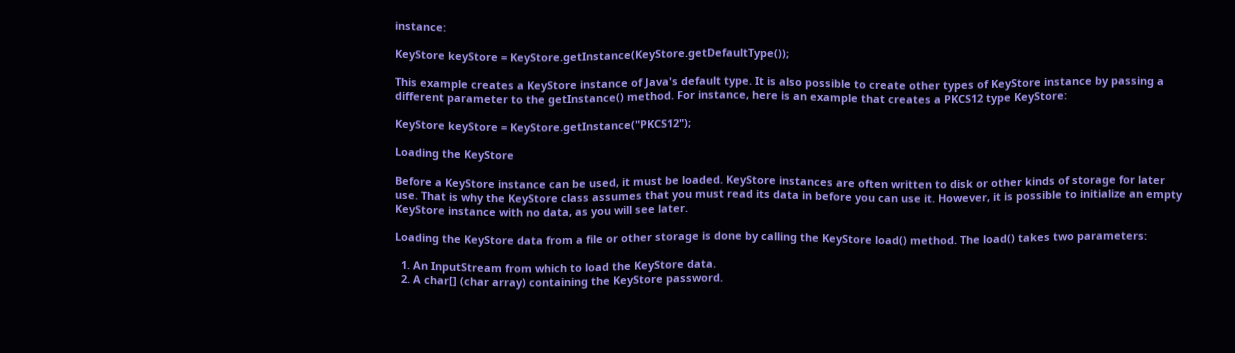instance:

KeyStore keyStore = KeyStore.getInstance(KeyStore.getDefaultType());

This example creates a KeyStore instance of Java's default type. It is also possible to create other types of KeyStore instance by passing a different parameter to the getInstance() method. For instance, here is an example that creates a PKCS12 type KeyStore:

KeyStore keyStore = KeyStore.getInstance("PKCS12");

Loading the KeyStore

Before a KeyStore instance can be used, it must be loaded. KeyStore instances are often written to disk or other kinds of storage for later use. That is why the KeyStore class assumes that you must read its data in before you can use it. However, it is possible to initialize an empty KeyStore instance with no data, as you will see later.

Loading the KeyStore data from a file or other storage is done by calling the KeyStore load() method. The load() takes two parameters:

  1. An InputStream from which to load the KeyStore data.
  2. A char[] (char array) containing the KeyStore password.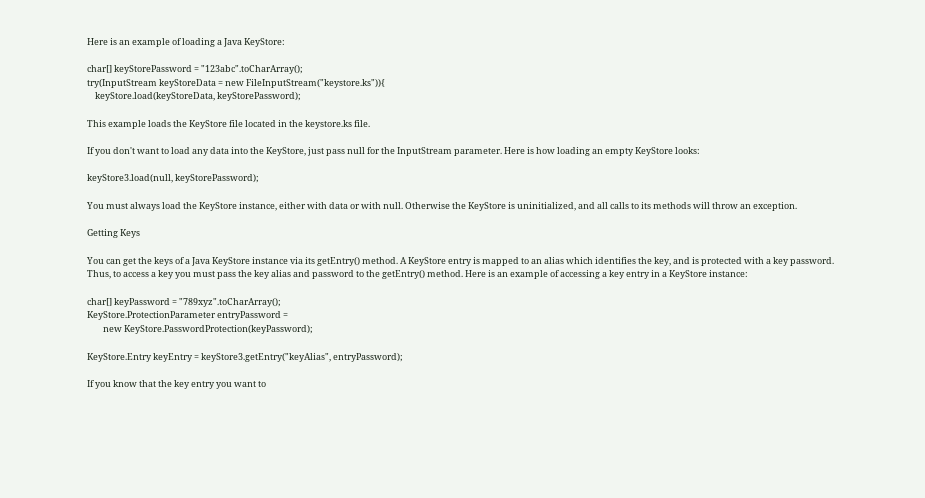Here is an example of loading a Java KeyStore:

char[] keyStorePassword = "123abc".toCharArray();
try(InputStream keyStoreData = new FileInputStream("keystore.ks")){
    keyStore.load(keyStoreData, keyStorePassword);

This example loads the KeyStore file located in the keystore.ks file.

If you don't want to load any data into the KeyStore, just pass null for the InputStream parameter. Here is how loading an empty KeyStore looks:

keyStore3.load(null, keyStorePassword);

You must always load the KeyStore instance, either with data or with null. Otherwise the KeyStore is uninitialized, and all calls to its methods will throw an exception.

Getting Keys

You can get the keys of a Java KeyStore instance via its getEntry() method. A KeyStore entry is mapped to an alias which identifies the key, and is protected with a key password. Thus, to access a key you must pass the key alias and password to the getEntry() method. Here is an example of accessing a key entry in a KeyStore instance:

char[] keyPassword = "789xyz".toCharArray();
KeyStore.ProtectionParameter entryPassword =
        new KeyStore.PasswordProtection(keyPassword);

KeyStore.Entry keyEntry = keyStore3.getEntry("keyAlias", entryPassword);

If you know that the key entry you want to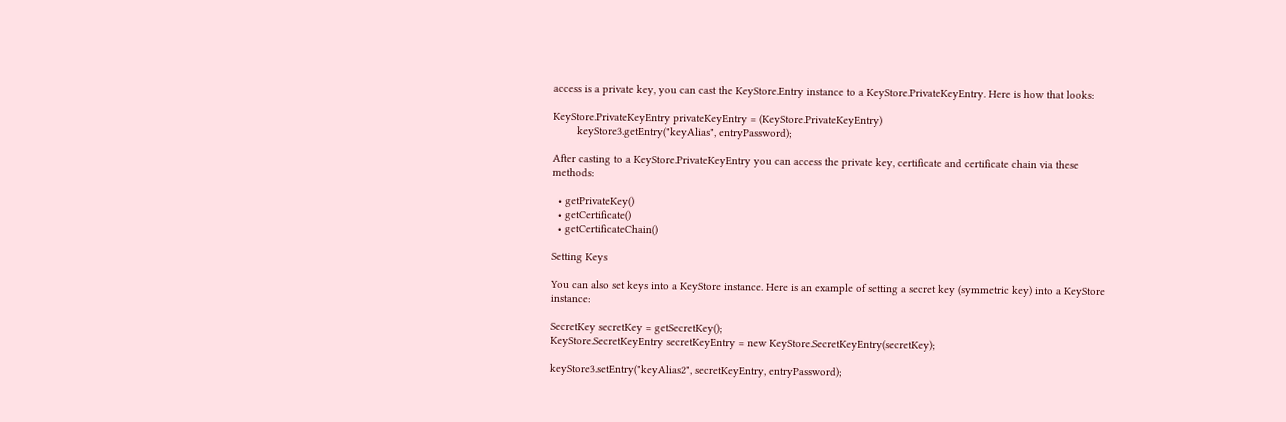access is a private key, you can cast the KeyStore.Entry instance to a KeyStore.PrivateKeyEntry. Here is how that looks:

KeyStore.PrivateKeyEntry privateKeyEntry = (KeyStore.PrivateKeyEntry)
        keyStore3.getEntry("keyAlias", entryPassword);

After casting to a KeyStore.PrivateKeyEntry you can access the private key, certificate and certificate chain via these methods:

  • getPrivateKey()
  • getCertificate()
  • getCertificateChain()

Setting Keys

You can also set keys into a KeyStore instance. Here is an example of setting a secret key (symmetric key) into a KeyStore instance:

SecretKey secretKey = getSecretKey();
KeyStore.SecretKeyEntry secretKeyEntry = new KeyStore.SecretKeyEntry(secretKey);

keyStore3.setEntry("keyAlias2", secretKeyEntry, entryPassword);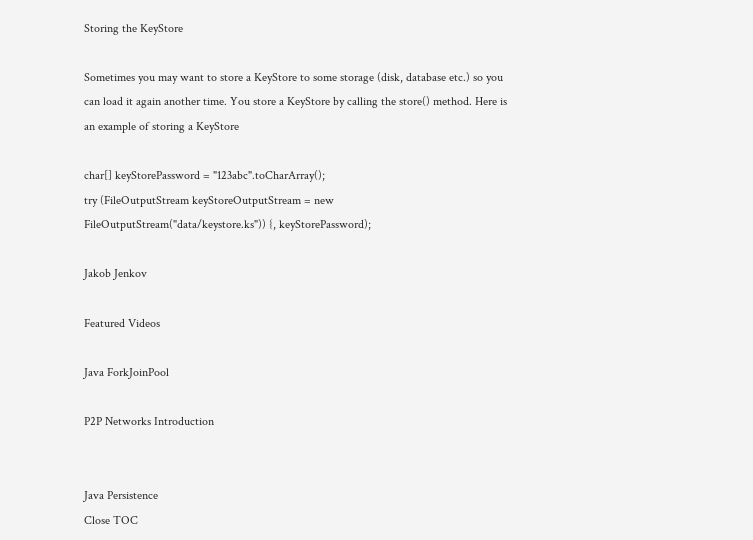Storing the KeyStore

Sometimes you may want to store a KeyStore to some storage (disk, database etc.) so you can load it again another time. You store a KeyStore by calling the store() method. Here is an example of storing a KeyStore

char[] keyStorePassword = "123abc".toCharArray();
try (FileOutputStream keyStoreOutputStream = new FileOutputStream("data/keystore.ks")) {, keyStorePassword);

Jakob Jenkov

Featured Videos

Java ForkJoinPool

P2P Networks Introduction


Java Persistence
Close TOC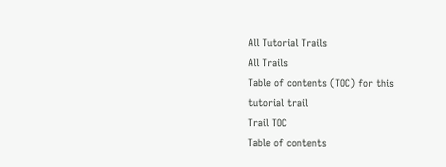All Tutorial Trails
All Trails
Table of contents (TOC) for this tutorial trail
Trail TOC
Table of contents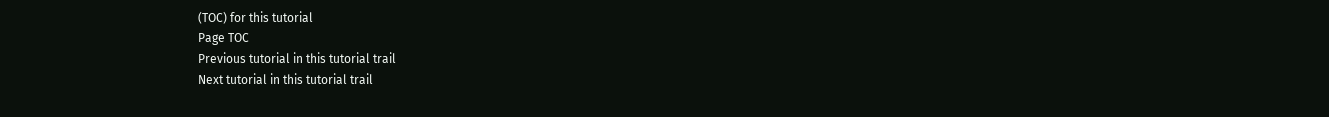(TOC) for this tutorial
Page TOC
Previous tutorial in this tutorial trail
Next tutorial in this tutorial trail